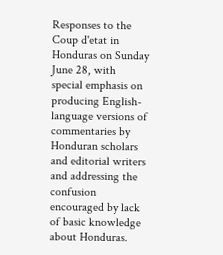Responses to the Coup d'etat in Honduras on Sunday June 28, with special emphasis on producing English-language versions of commentaries by Honduran scholars and editorial writers and addressing the confusion encouraged by lack of basic knowledge about Honduras.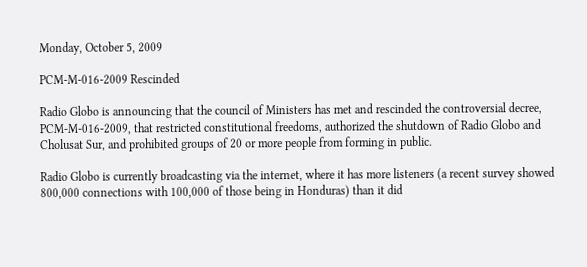Monday, October 5, 2009

PCM-M-016-2009 Rescinded

Radio Globo is announcing that the council of Ministers has met and rescinded the controversial decree, PCM-M-016-2009, that restricted constitutional freedoms, authorized the shutdown of Radio Globo and Cholusat Sur, and prohibited groups of 20 or more people from forming in public.

Radio Globo is currently broadcasting via the internet, where it has more listeners (a recent survey showed 800,000 connections with 100,000 of those being in Honduras) than it did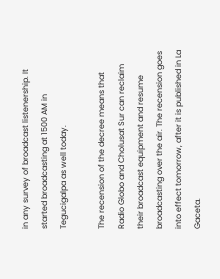in any survey of broadcast listenership. It started broadcasting at 1500 AM in Tegucigalpa as well today.

The recension of the decree means that Radio Globo and Cholusat Sur can reclaim their broadcast equipment and resume broadcasting over the air. The recension goes into effect tomorrow, after it is published in La Gaceta.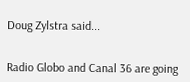Doug Zylstra said...


Radio Globo and Canal 36 are going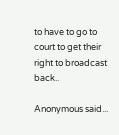to have to go to court to get their right to broadcast back..

Anonymous said...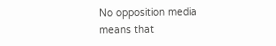No opposition media means that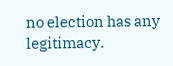no election has any legitimacy.